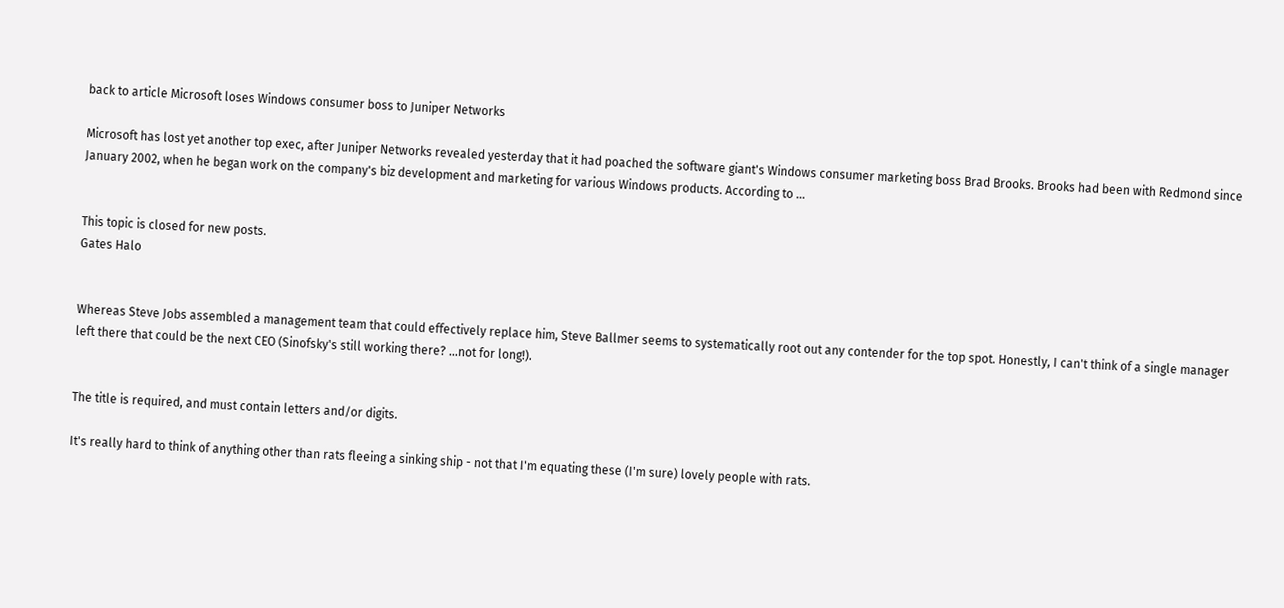back to article Microsoft loses Windows consumer boss to Juniper Networks

Microsoft has lost yet another top exec, after Juniper Networks revealed yesterday that it had poached the software giant's Windows consumer marketing boss Brad Brooks. Brooks had been with Redmond since January 2002, when he began work on the company's biz development and marketing for various Windows products. According to …


This topic is closed for new posts.
Gates Halo


Whereas Steve Jobs assembled a management team that could effectively replace him, Steve Ballmer seems to systematically root out any contender for the top spot. Honestly, I can't think of a single manager left there that could be the next CEO (Sinofsky's still working there? ...not for long!).


The title is required, and must contain letters and/or digits.

It's really hard to think of anything other than rats fleeing a sinking ship - not that I'm equating these (I'm sure) lovely people with rats.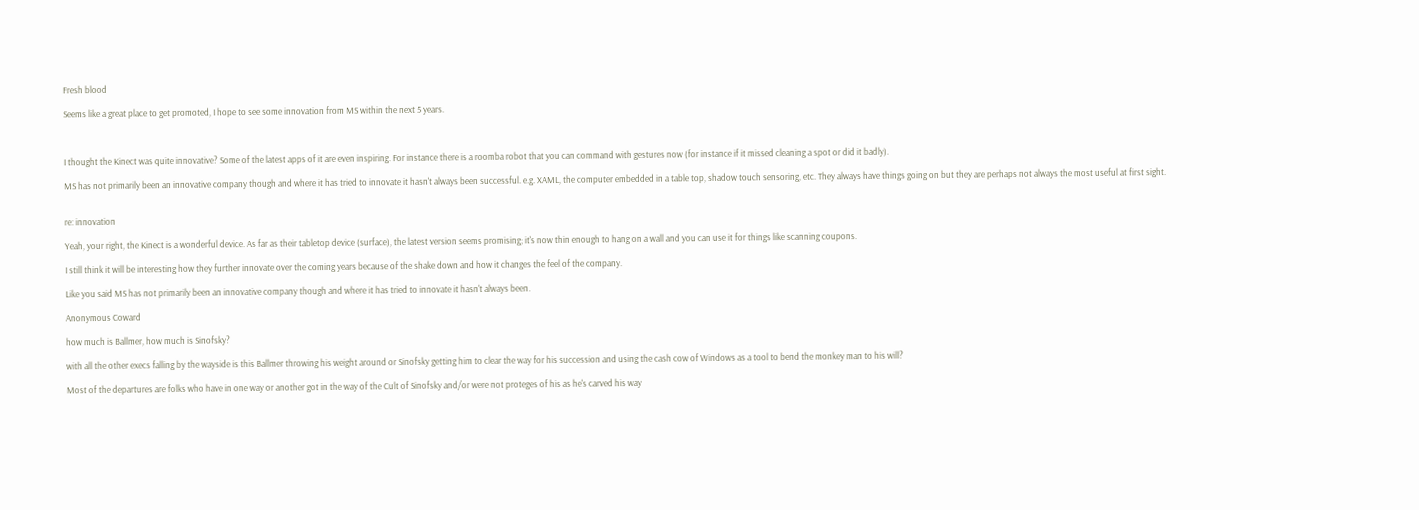Fresh blood

Seems like a great place to get promoted, I hope to see some innovation from MS within the next 5 years.



I thought the Kinect was quite innovative? Some of the latest apps of it are even inspiring. For instance there is a roomba robot that you can command with gestures now (for instance if it missed cleaning a spot or did it badly).

MS has not primarily been an innovative company though and where it has tried to innovate it hasn't always been successful. e.g. XAML, the computer embedded in a table top, shadow touch sensoring, etc. They always have things going on but they are perhaps not always the most useful at first sight.


re: innovation

Yeah, your right, the Kinect is a wonderful device. As far as their tabletop device (surface), the latest version seems promising; it's now thin enough to hang on a wall and you can use it for things like scanning coupons.

I still think it will be interesting how they further innovate over the coming years because of the shake down and how it changes the feel of the company.

Like you said MS has not primarily been an innovative company though and where it has tried to innovate it hasn't always been.

Anonymous Coward

how much is Ballmer, how much is Sinofsky?

with all the other execs falling by the wayside is this Ballmer throwing his weight around or Sinofsky getting him to clear the way for his succession and using the cash cow of Windows as a tool to bend the monkey man to his will?

Most of the departures are folks who have in one way or another got in the way of the Cult of Sinofsky and/or were not proteges of his as he's carved his way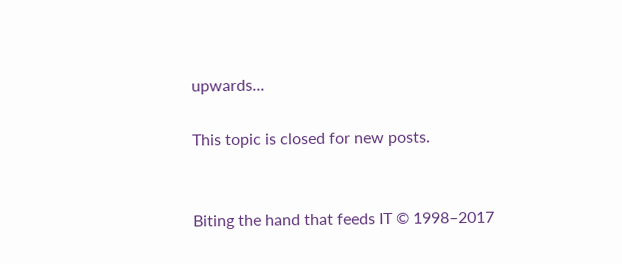upwards...

This topic is closed for new posts.


Biting the hand that feeds IT © 1998–2017